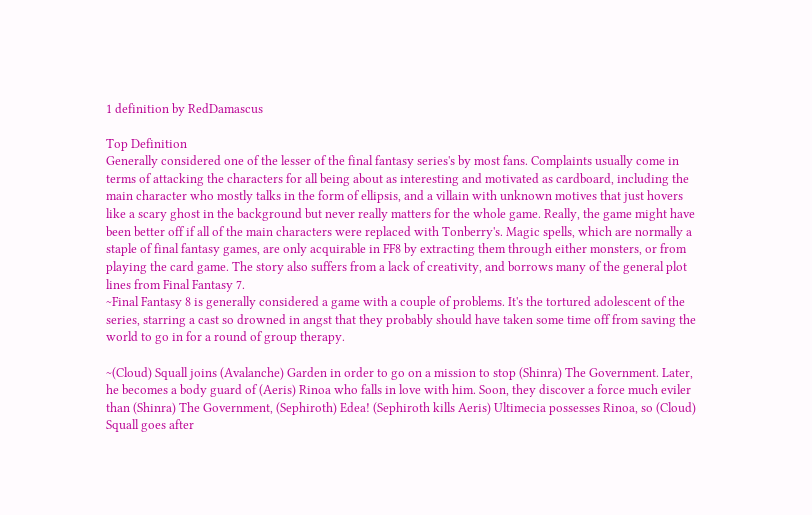1 definition by RedDamascus

Top Definition
Generally considered one of the lesser of the final fantasy series's by most fans. Complaints usually come in terms of attacking the characters for all being about as interesting and motivated as cardboard, including the main character who mostly talks in the form of ellipsis, and a villain with unknown motives that just hovers like a scary ghost in the background but never really matters for the whole game. Really, the game might have been better off if all of the main characters were replaced with Tonberry's. Magic spells, which are normally a staple of final fantasy games, are only acquirable in FF8 by extracting them through either monsters, or from playing the card game. The story also suffers from a lack of creativity, and borrows many of the general plot lines from Final Fantasy 7.
~Final Fantasy 8 is generally considered a game with a couple of problems. It's the tortured adolescent of the series, starring a cast so drowned in angst that they probably should have taken some time off from saving the world to go in for a round of group therapy.

~(Cloud) Squall joins (Avalanche) Garden in order to go on a mission to stop (Shinra) The Government. Later, he becomes a body guard of (Aeris) Rinoa who falls in love with him. Soon, they discover a force much eviler than (Shinra) The Government, (Sephiroth) Edea! (Sephiroth kills Aeris) Ultimecia possesses Rinoa, so (Cloud) Squall goes after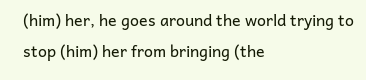(him) her, he goes around the world trying to stop (him) her from bringing (the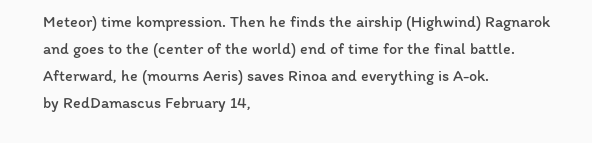Meteor) time kompression. Then he finds the airship (Highwind) Ragnarok and goes to the (center of the world) end of time for the final battle. Afterward, he (mourns Aeris) saves Rinoa and everything is A-ok.
by RedDamascus February 14,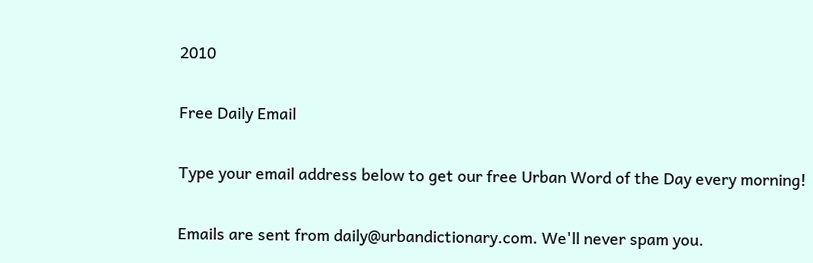2010

Free Daily Email

Type your email address below to get our free Urban Word of the Day every morning!

Emails are sent from daily@urbandictionary.com. We'll never spam you.